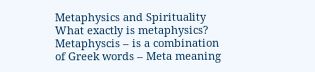Metaphysics and Spirituality
What exactly is metaphysics? Metaphyscis – is a combination of Greek words – Meta meaning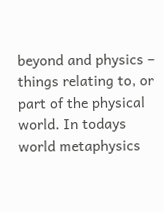beyond and physics – things relating to, or part of the physical world. In todays world metaphysics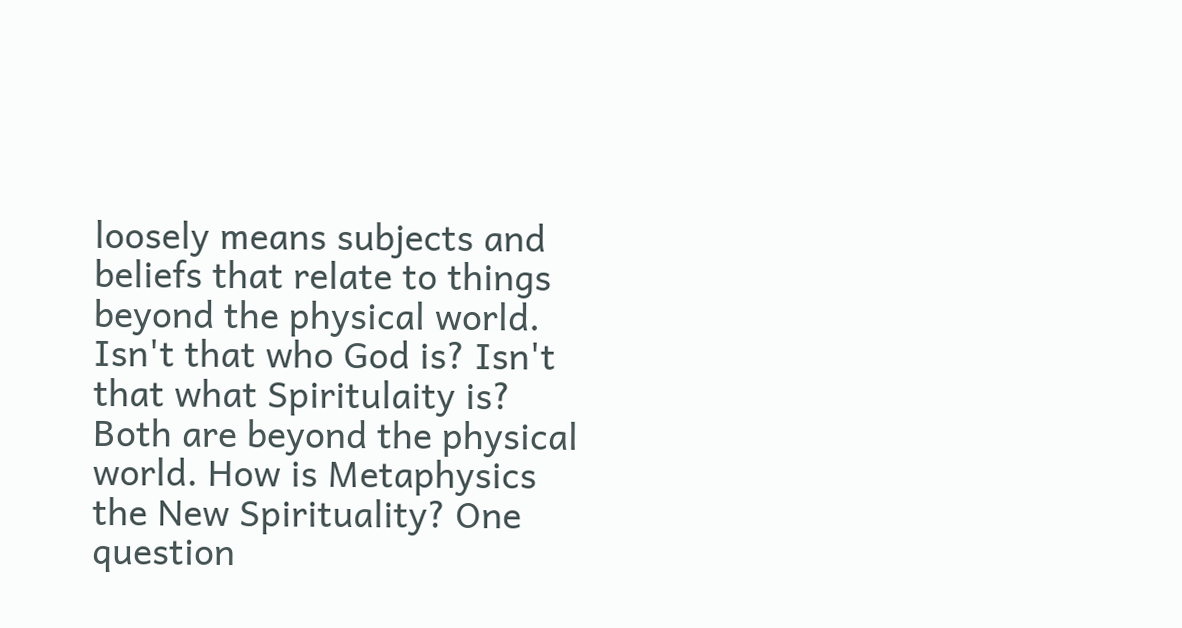loosely means subjects and beliefs that relate to things beyond the physical world. Isn't that who God is? Isn't that what Spiritulaity is? Both are beyond the physical world. How is Metaphysics the New Spirituality? One question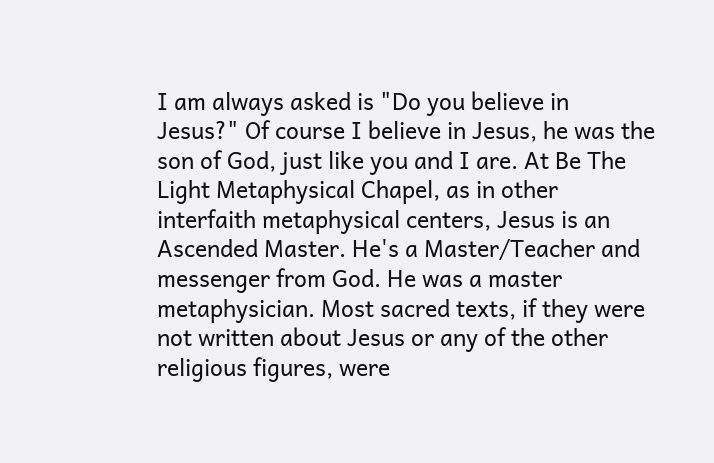I am always asked is "Do you believe in Jesus?" Of course I believe in Jesus, he was the son of God, just like you and I are. At Be The Light Metaphysical Chapel, as in other interfaith metaphysical centers, Jesus is an Ascended Master. He's a Master/Teacher and messenger from God. He was a master metaphysician. Most sacred texts, if they were not written about Jesus or any of the other religious figures, were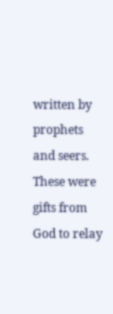written by prophets and seers. These were gifts from God to relay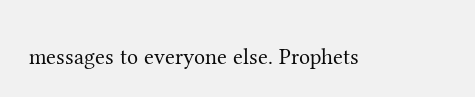messages to everyone else. Prophets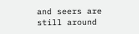and seers are still around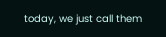today, we just call them